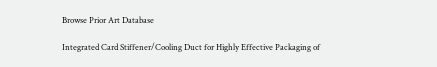Browse Prior Art Database

Integrated Card Stiffener/Cooling Duct for Highly Effective Packaging of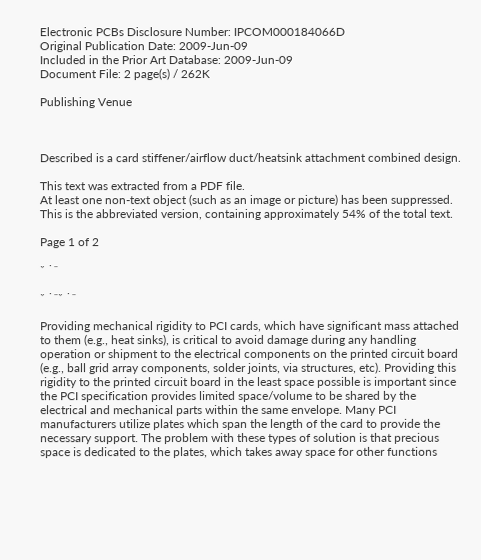Electronic PCBs Disclosure Number: IPCOM000184066D
Original Publication Date: 2009-Jun-09
Included in the Prior Art Database: 2009-Jun-09
Document File: 2 page(s) / 262K

Publishing Venue



Described is a card stiffener/airflow duct/heatsink attachment combined design.

This text was extracted from a PDF file.
At least one non-text object (such as an image or picture) has been suppressed.
This is the abbreviated version, containing approximately 54% of the total text.

Page 1 of 2

ˇ ˙˝

ˇ ˙˝ˇ ˙˝

Providing mechanical rigidity to PCI cards, which have significant mass attached to them (e.g., heat sinks), is critical to avoid damage during any handling operation or shipment to the electrical components on the printed circuit board (e.g., ball grid array components, solder joints, via structures, etc). Providing this rigidity to the printed circuit board in the least space possible is important since the PCI specification provides limited space/volume to be shared by the electrical and mechanical parts within the same envelope. Many PCI manufacturers utilize plates which span the length of the card to provide the necessary support. The problem with these types of solution is that precious space is dedicated to the plates, which takes away space for other functions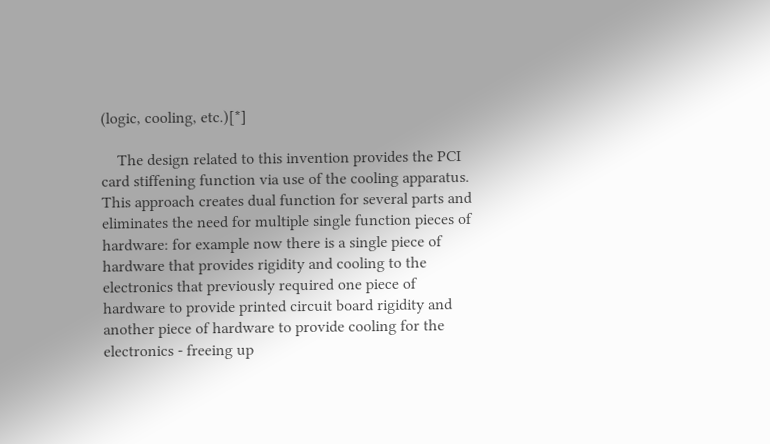(logic, cooling, etc.)[*]

    The design related to this invention provides the PCI card stiffening function via use of the cooling apparatus. This approach creates dual function for several parts and eliminates the need for multiple single function pieces of hardware: for example now there is a single piece of hardware that provides rigidity and cooling to the electronics that previously required one piece of hardware to provide printed circuit board rigidity and another piece of hardware to provide cooling for the electronics - freeing up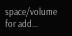space/volume for add...